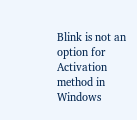Blink is not an option for Activation method in Windows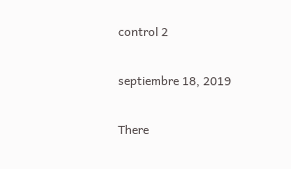control 2

septiembre 18, 2019

There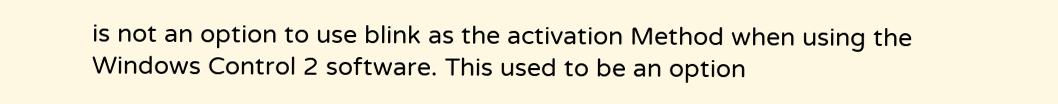is not an option to use blink as the activation Method when using the Windows Control 2 software. This used to be an option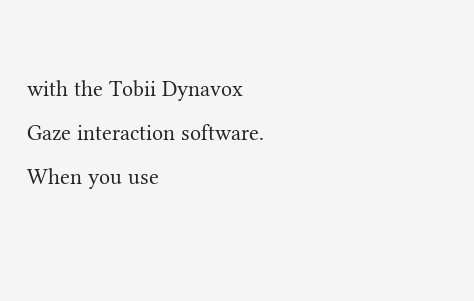with the Tobii Dynavox Gaze interaction software. When you use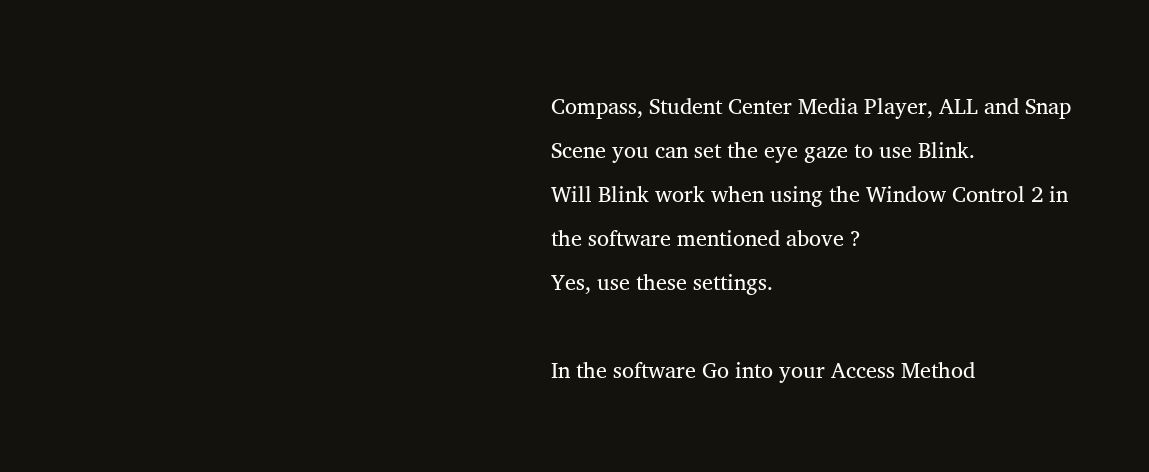Compass, Student Center Media Player, ALL and Snap Scene you can set the eye gaze to use Blink.
Will Blink work when using the Window Control 2 in the software mentioned above ?
Yes, use these settings.

In the software Go into your Access Method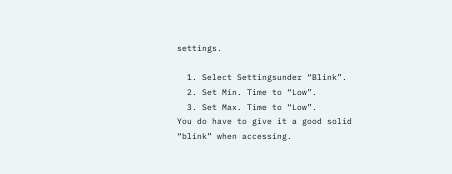settings.

  1. Select Settingsunder “Blink”.
  2. Set Min. Time to “Low”.
  3. Set Max. Time to “Low”.
You do have to give it a good solid “blink” when accessing.